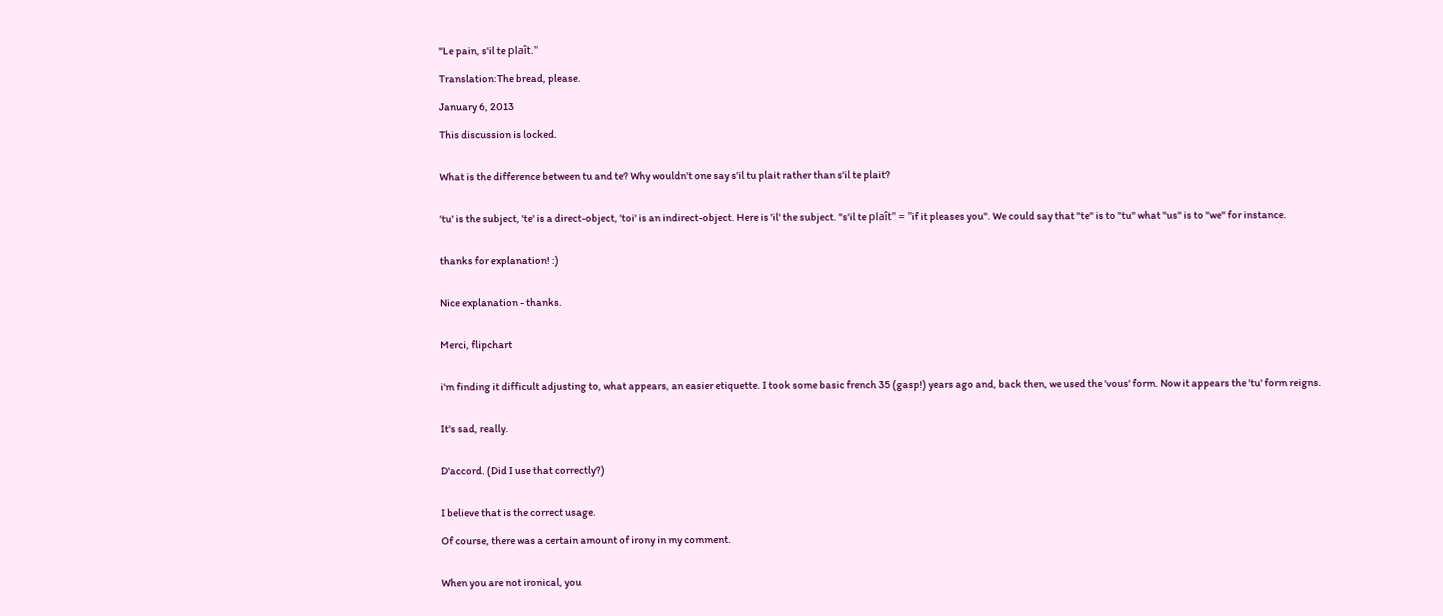"Le pain, s'il te plaît."

Translation:The bread, please.

January 6, 2013

This discussion is locked.


What is the difference between tu and te? Why wouldn't one say s'il tu plait rather than s'il te plait?


'tu' is the subject, 'te' is a direct-object, 'toi' is an indirect-object. Here is 'il' the subject. "s'il te plaît" = "if it pleases you". We could say that "te" is to "tu" what "us" is to "we" for instance.


thanks for explanation! :)


Nice explanation - thanks.


Merci, flipchart


i'm finding it difficult adjusting to, what appears, an easier etiquette. I took some basic french 35 (gasp!) years ago and, back then, we used the 'vous' form. Now it appears the 'tu' form reigns.


It's sad, really.


D'accord. (Did I use that correctly?)


I believe that is the correct usage.

Of course, there was a certain amount of irony in my comment.


When you are not ironical, you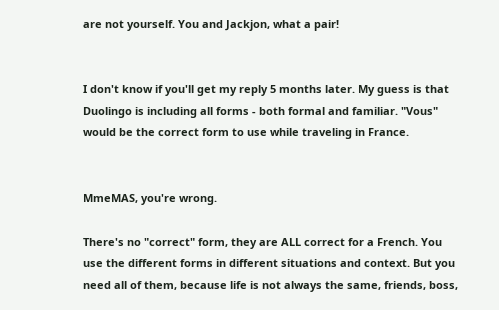are not yourself. You and Jackjon, what a pair!


I don't know if you'll get my reply 5 months later. My guess is that Duolingo is including all forms - both formal and familiar. "Vous" would be the correct form to use while traveling in France.


MmeMAS, you're wrong.

There's no "correct" form, they are ALL correct for a French. You use the different forms in different situations and context. But you need all of them, because life is not always the same, friends, boss,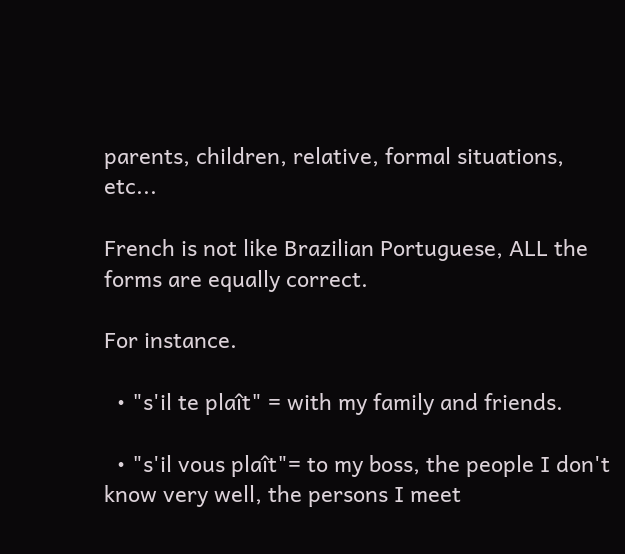parents, children, relative, formal situations, etc...

French is not like Brazilian Portuguese, ALL the forms are equally correct.

For instance.

  • "s'il te plaît" = with my family and friends.

  • "s'il vous plaît"= to my boss, the people I don't know very well, the persons I meet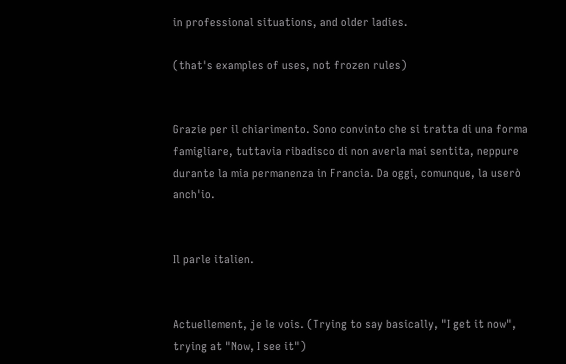in professional situations, and older ladies.

(that's examples of uses, not frozen rules)


Grazie per il chiarimento. Sono convinto che si tratta di una forma famigliare, tuttavia ribadisco di non averla mai sentita, neppure durante la mia permanenza in Francia. Da oggi, comunque, la userò anch'io.


Il parle italien.


Actuellement, je le vois. (Trying to say basically, "I get it now", trying at "Now, I see it")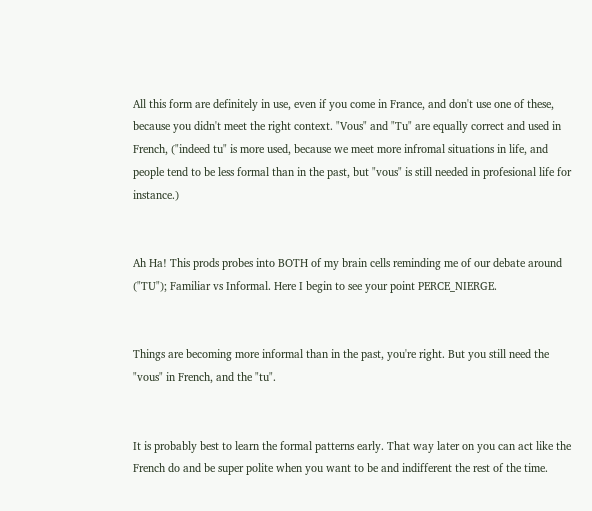All this form are definitely in use, even if you come in France, and don't use one of these, because you didn't meet the right context. "Vous" and "Tu" are equally correct and used in French, ("indeed tu" is more used, because we meet more infromal situations in life, and people tend to be less formal than in the past, but "vous" is still needed in profesional life for instance.)


Ah Ha! This prods probes into BOTH of my brain cells reminding me of our debate around ("TU"); Familiar vs Informal. Here I begin to see your point PERCE_NIERGE.


Things are becoming more informal than in the past, you're right. But you still need the "vous" in French, and the "tu".


It is probably best to learn the formal patterns early. That way later on you can act like the French do and be super polite when you want to be and indifferent the rest of the time.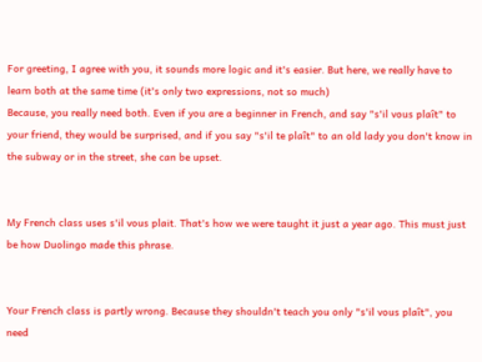For greeting, I agree with you, it sounds more logic and it's easier. But here, we really have to learn both at the same time (it's only two expressions, not so much)
Because, you really need both. Even if you are a beginner in French, and say "s'il vous plaît" to your friend, they would be surprised, and if you say "s'il te plaît" to an old lady you don't know in the subway or in the street, she can be upset.


My French class uses s'il vous plait. That's how we were taught it just a year ago. This must just be how Duolingo made this phrase.


Your French class is partly wrong. Because they shouldn't teach you only "s'il vous plaît", you need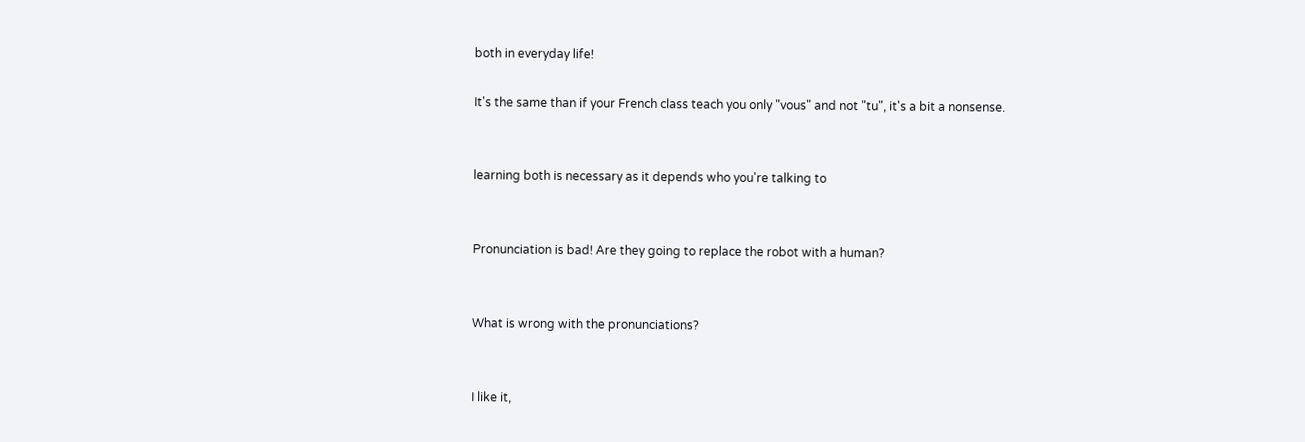both in everyday life!

It's the same than if your French class teach you only "vous" and not "tu", it's a bit a nonsense.


learning both is necessary as it depends who you're talking to


Pronunciation is bad! Are they going to replace the robot with a human?


What is wrong with the pronunciations?


I like it,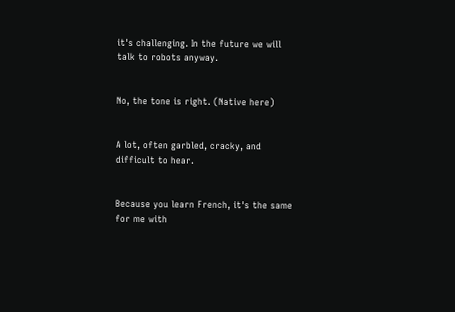it's challenging. In the future we will talk to robots anyway.


No, the tone is right. (Native here)


A lot, often garbled, cracky, and difficult to hear.


Because you learn French, it's the same for me with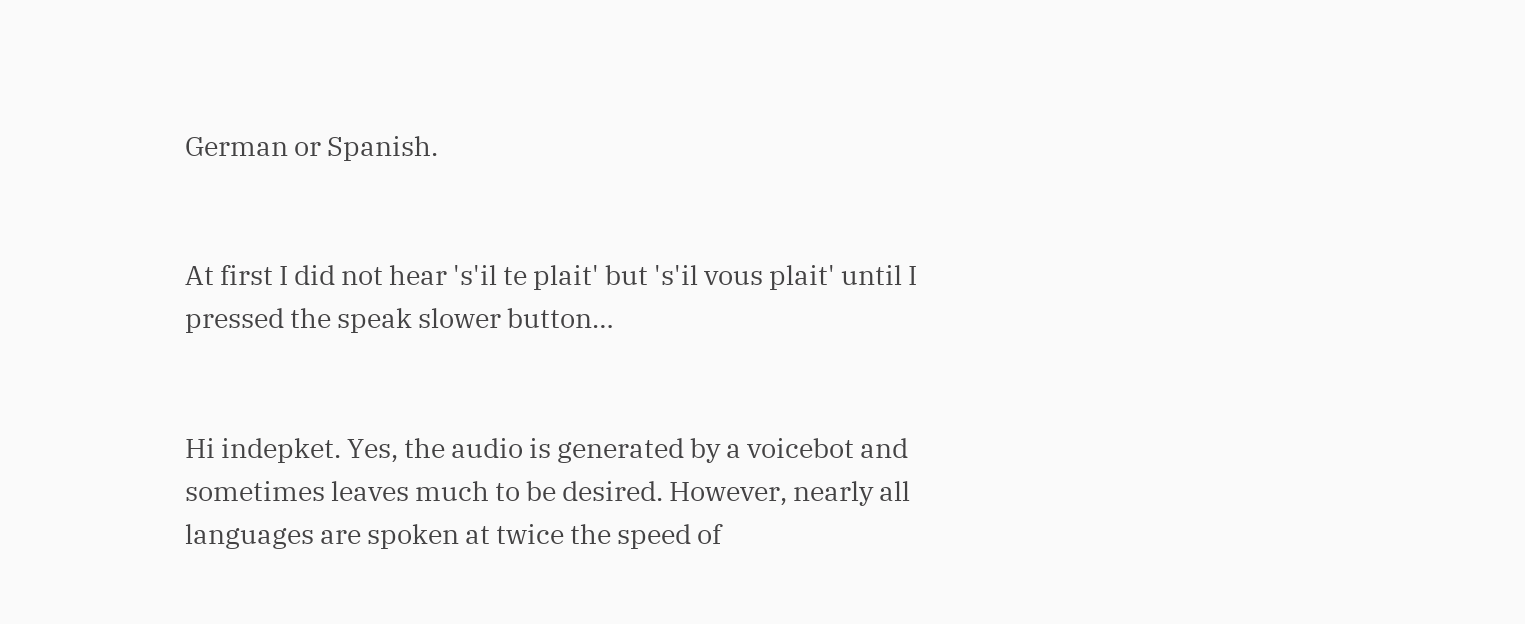German or Spanish.


At first I did not hear 's'il te plait' but 's'il vous plait' until I pressed the speak slower button…


Hi indepket. Yes, the audio is generated by a voicebot and sometimes leaves much to be desired. However, nearly all languages are spoken at twice the speed of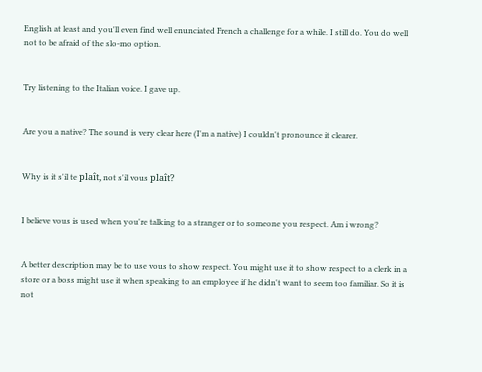English at least and you'll even find well enunciated French a challenge for a while. I still do. You do well not to be afraid of the slo-mo option.


Try listening to the Italian voice. I gave up.


Are you a native? The sound is very clear here (I'm a native) I couldn't pronounce it clearer.


Why is it s'il te plaît, not s'il vous plaît?


I believe vous is used when you're talking to a stranger or to someone you respect. Am i wrong?


A better description may be to use vous to show respect. You might use it to show respect to a clerk in a store or a boss might use it when speaking to an employee if he didn't want to seem too familiar. So it is not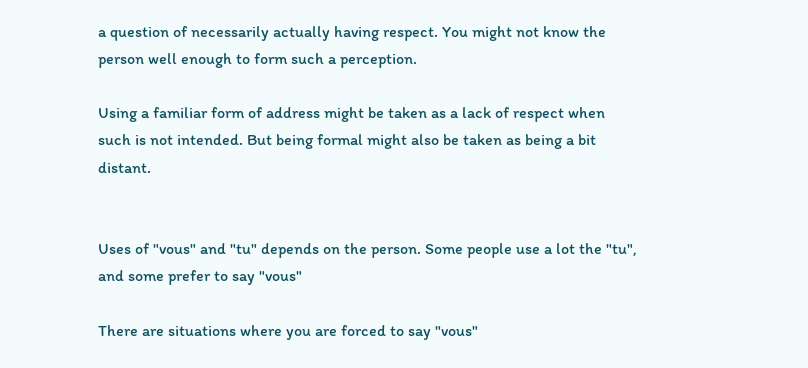a question of necessarily actually having respect. You might not know the person well enough to form such a perception.

Using a familiar form of address might be taken as a lack of respect when such is not intended. But being formal might also be taken as being a bit distant.


Uses of "vous" and "tu" depends on the person. Some people use a lot the "tu", and some prefer to say "vous"

There are situations where you are forced to say "vous"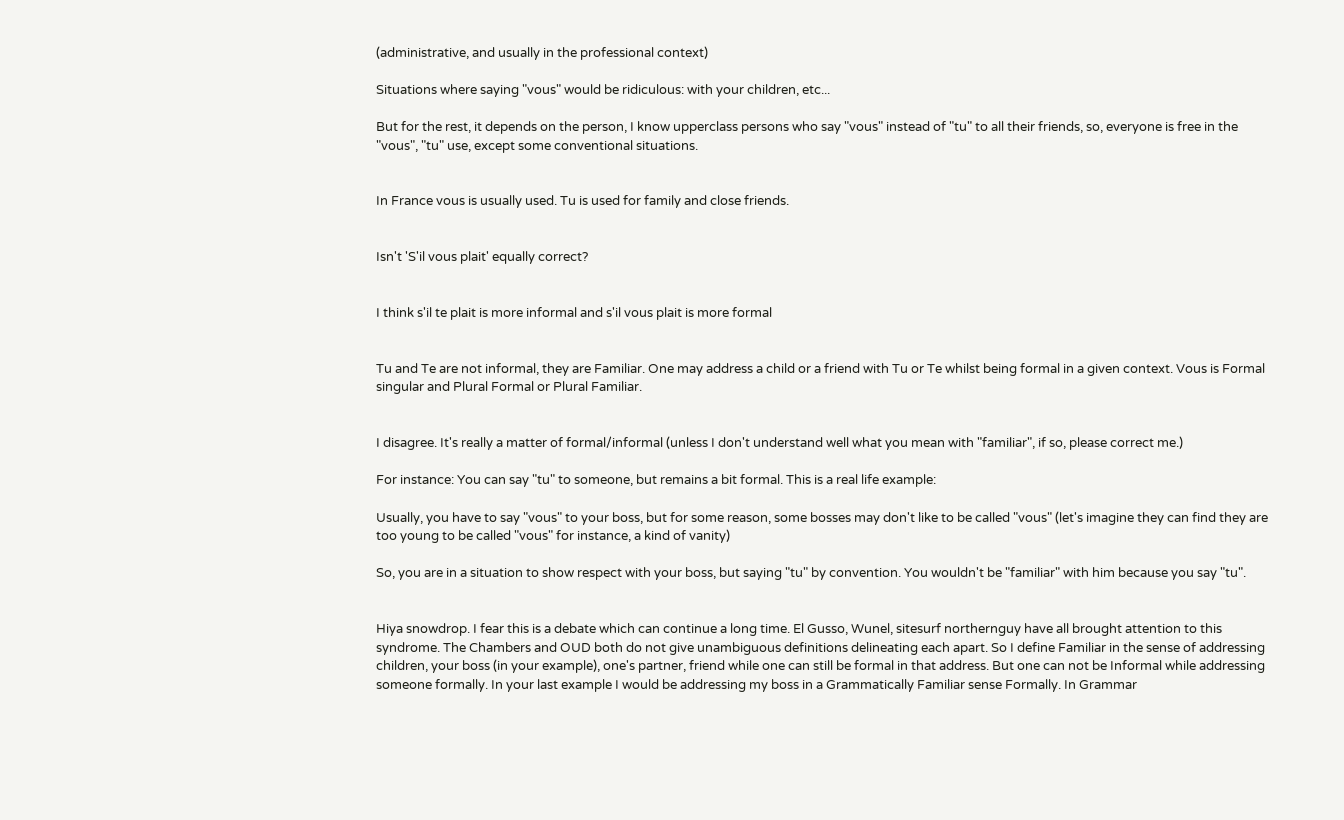(administrative, and usually in the professional context)

Situations where saying "vous" would be ridiculous: with your children, etc...

But for the rest, it depends on the person, I know upperclass persons who say "vous" instead of "tu" to all their friends, so, everyone is free in the "vous", "tu" use, except some conventional situations.


In France vous is usually used. Tu is used for family and close friends.


Isn't 'S'il vous plait' equally correct?


I think s'il te plait is more informal and s'il vous plait is more formal


Tu and Te are not informal, they are Familiar. One may address a child or a friend with Tu or Te whilst being formal in a given context. Vous is Formal singular and Plural Formal or Plural Familiar.


I disagree. It's really a matter of formal/informal (unless I don't understand well what you mean with "familiar", if so, please correct me.)

For instance: You can say "tu" to someone, but remains a bit formal. This is a real life example:

Usually, you have to say "vous" to your boss, but for some reason, some bosses may don't like to be called "vous" (let's imagine they can find they are too young to be called "vous" for instance, a kind of vanity)

So, you are in a situation to show respect with your boss, but saying "tu" by convention. You wouldn't be "familiar" with him because you say "tu".


Hiya snowdrop. I fear this is a debate which can continue a long time. El Gusso, Wunel, sitesurf northernguy have all brought attention to this syndrome. The Chambers and OUD both do not give unambiguous definitions delineating each apart. So I define Familiar in the sense of addressing children, your boss (in your example), one's partner, friend while one can still be formal in that address. But one can not be Informal while addressing someone formally. In your last example I would be addressing my boss in a Grammatically Familiar sense Formally. In Grammar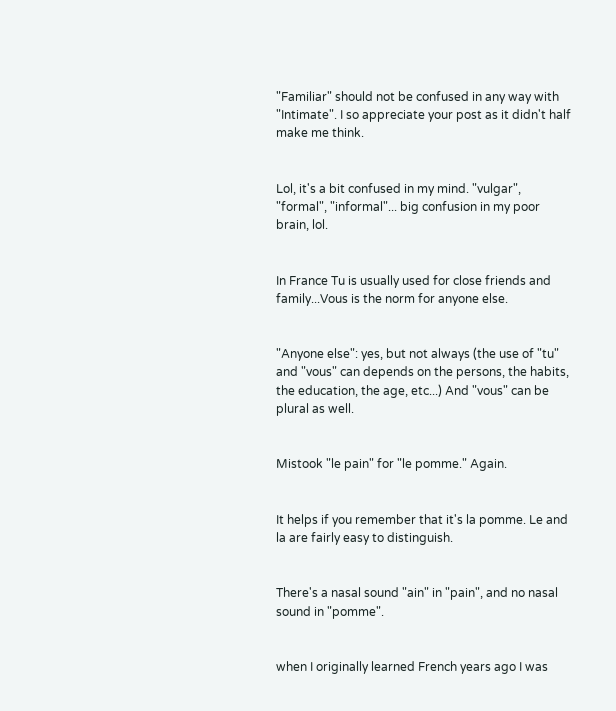"Familiar" should not be confused in any way with "Intimate". I so appreciate your post as it didn't half make me think.


Lol, it's a bit confused in my mind. "vulgar", "formal", "informal"... big confusion in my poor brain, lol.


In France Tu is usually used for close friends and family...Vous is the norm for anyone else.


"Anyone else": yes, but not always (the use of "tu" and "vous" can depends on the persons, the habits, the education, the age, etc...) And "vous" can be plural as well.


Mistook "le pain" for "le pomme." Again.


It helps if you remember that it's la pomme. Le and la are fairly easy to distinguish.


There's a nasal sound "ain" in "pain", and no nasal sound in "pomme".


when I originally learned French years ago I was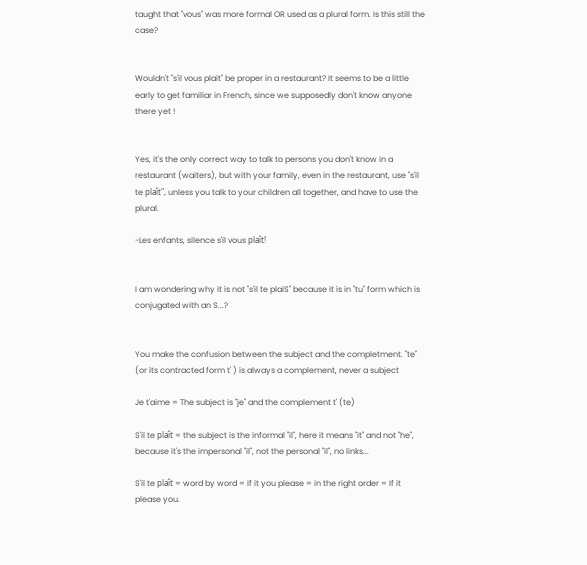taught that "vous" was more formal OR used as a plural form. Is this still the case?


Wouldn't "s'il vous plait" be proper in a restaurant? It seems to be a little early to get familiar in French, since we supposedly don't know anyone there yet !


Yes, it's the only correct way to talk to persons you don't know in a restaurant (waiters), but with your family, even in the restaurant, use "s'il te plaît", unless you talk to your children all together, and have to use the plural.

-Les enfants, silence s'il vous plaît!


I am wondering why it is not "s'il te plaiS" because it is in "tu" form which is conjugated with an S...?


You make the confusion between the subject and the completment. "te" (or its contracted form t' ) is always a complement, never a subject

Je t'aime = The subject is "je" and the complement t' (te)

S'il te plaît = the subject is the informal "il", here it means "it" and not "he", because it's the impersonal "il", not the personal "il", no links...

S'il te plaît = word by word = if it you please = in the right order = If it please you.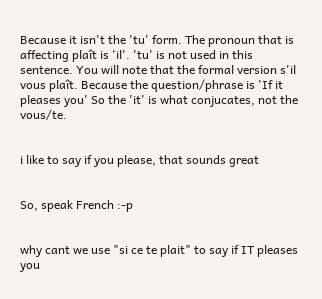Because it isn't the 'tu' form. The pronoun that is affecting plaît is 'il'. 'tu' is not used in this sentence. You will note that the formal version s'il vous plaît. Because the question/phrase is 'If it pleases you' So the 'it' is what conjucates, not the vous/te.


i like to say if you please, that sounds great


So, speak French :-p


why cant we use "si ce te plait" to say if IT pleases you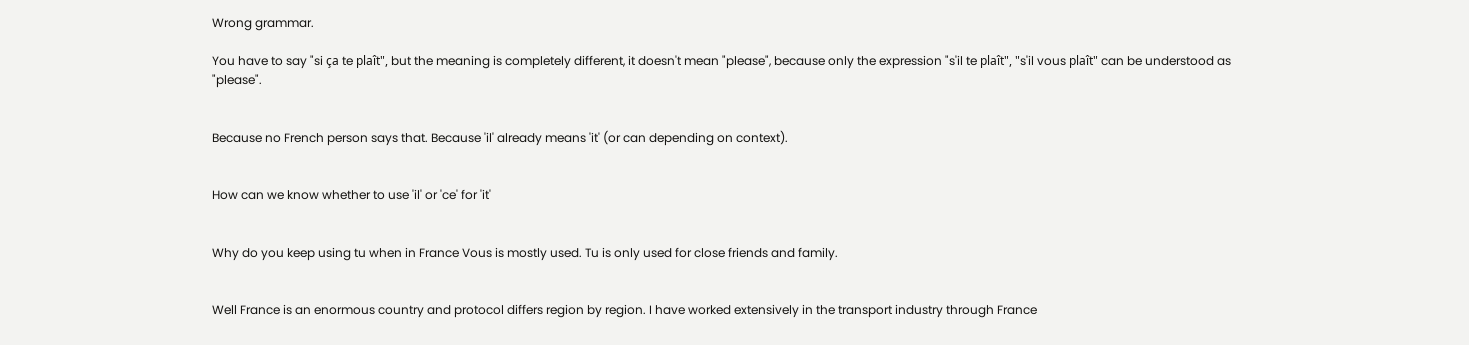Wrong grammar.

You have to say "si ça te plaît", but the meaning is completely different, it doesn't mean "please", because only the expression "s'il te plaît", "s'il vous plaît" can be understood as "please".


Because no French person says that. Because 'il' already means 'it' (or can depending on context).


How can we know whether to use 'il' or 'ce' for 'it'


Why do you keep using tu when in France Vous is mostly used. Tu is only used for close friends and family.


Well France is an enormous country and protocol differs region by region. I have worked extensively in the transport industry through France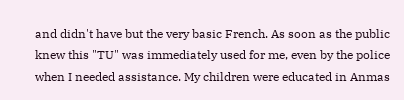and didn't have but the very basic French. As soon as the public knew this "TU" was immediately used for me, even by the police when I needed assistance. My children were educated in Anmas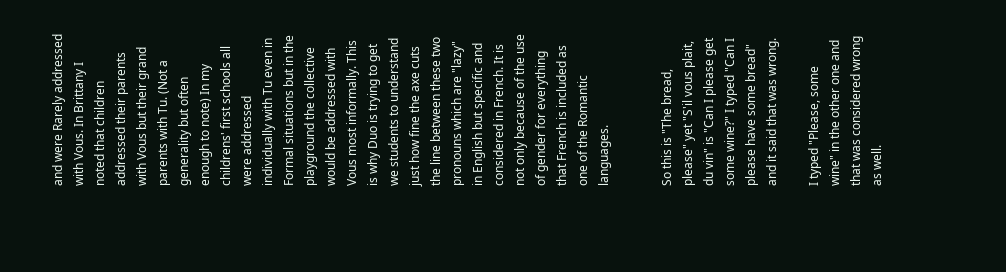and were Rarely addressed with Vous. In Brittany I noted that children addressed their parents with Vous but their grand parents with Tu. (Not a generality but often enough to note) In my childrens' first schools all were addressed individually with Tu even in Formal situations but in the playground the collective would be addressed with Vous most informally. This is why Duo is trying to get we students to understand just how fine the axe cuts the line between these two pronouns which are "lazy" in English but specific and considered in French. It is not only because of the use of gender for everything that French is included as one of the Romantic languages.


So this is "The bread, please" yet "S'il vous plait, du vin" is "Can I please get some wine?" I typed "Can I please have some bread" and it said that was wrong.

I typed "Please, some wine" in the other one and that was considered wrong as well.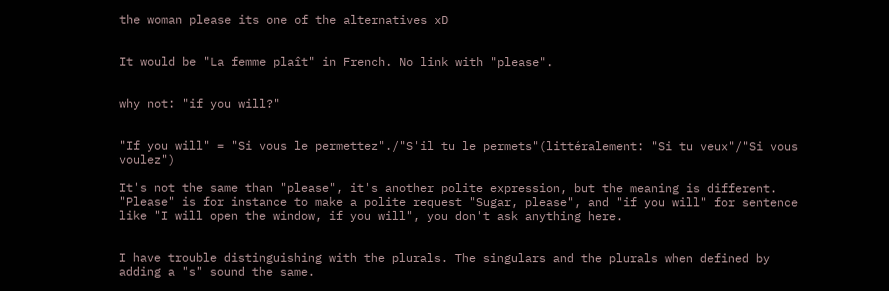the woman please its one of the alternatives xD


It would be "La femme plaît" in French. No link with "please".


why not: "if you will?"


"If you will" = "Si vous le permettez"./"S'il tu le permets"(littéralement: "Si tu veux"/"Si vous voulez")

It's not the same than "please", it's another polite expression, but the meaning is different. "Please" is for instance to make a polite request "Sugar, please", and "if you will" for sentence like "I will open the window, if you will", you don't ask anything here.


I have trouble distinguishing with the plurals. The singulars and the plurals when defined by adding a "s" sound the same.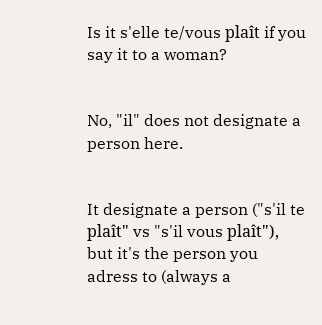Is it s'elle te/vous plaît if you say it to a woman?


No, "il" does not designate a person here.


It designate a person ("s'il te plaît" vs "s'il vous plaît"), but it's the person you adress to (always a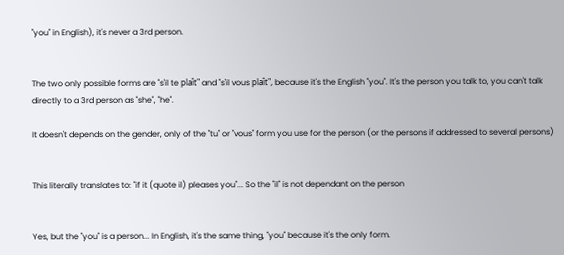"you" in English), it's never a 3rd person.


The two only possible forms are "s'il te plaît" and "s'il vous plaît", because it's the English "you". It's the person you talk to, you can't talk directly to a 3rd person as "she", "he".

It doesn't depends on the gender, only of the "tu" or "vous" form you use for the person (or the persons if addressed to several persons)


This literally translates to: "if it (quote il) pleases you"... So the "il" is not dependant on the person


Yes, but the "you" is a person... In English, it's the same thing, "you" because it's the only form.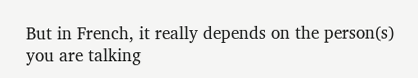But in French, it really depends on the person(s) you are talking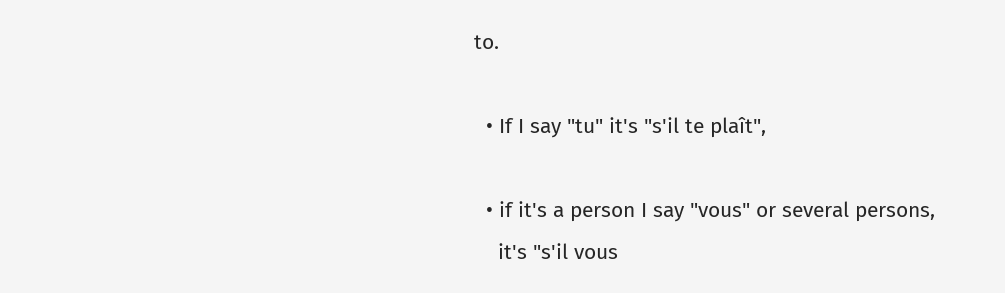to.

  • If I say "tu" it's "s'il te plaît",

  • if it's a person I say "vous" or several persons,
    it's "s'il vous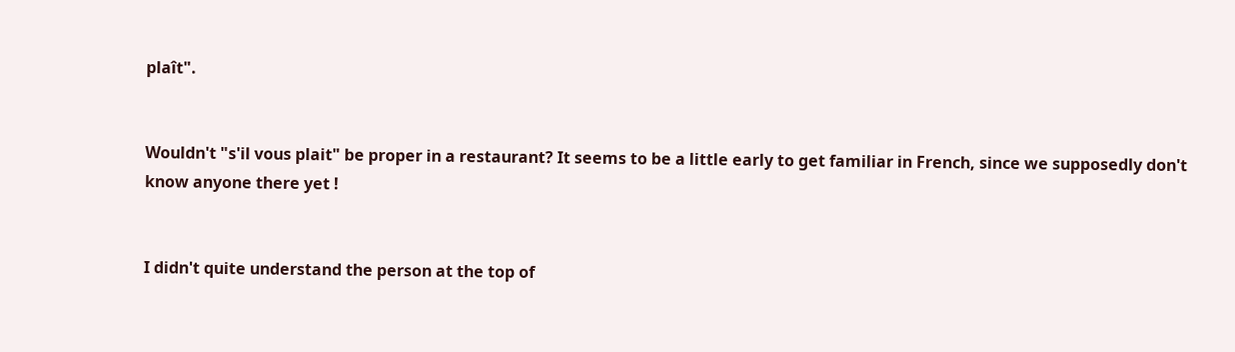plaît".


Wouldn't "s'il vous plait" be proper in a restaurant? It seems to be a little early to get familiar in French, since we supposedly don't know anyone there yet !


I didn't quite understand the person at the top of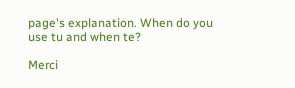page's explanation. When do you use tu and when te?

Merci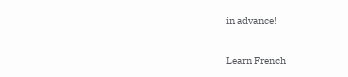in advance!

Learn French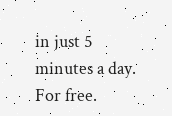in just 5 minutes a day. For free.